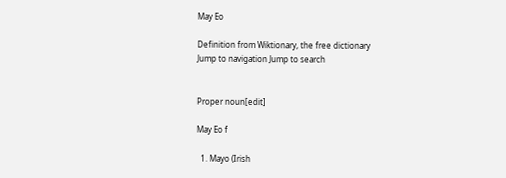May Eo

Definition from Wiktionary, the free dictionary
Jump to navigation Jump to search


Proper noun[edit]

May Eo f

  1. Mayo (Irish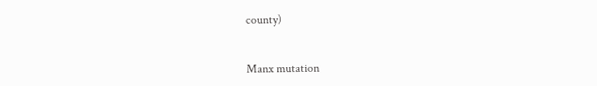county)


Manx mutation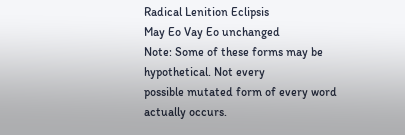Radical Lenition Eclipsis
May Eo Vay Eo unchanged
Note: Some of these forms may be hypothetical. Not every
possible mutated form of every word actually occurs.